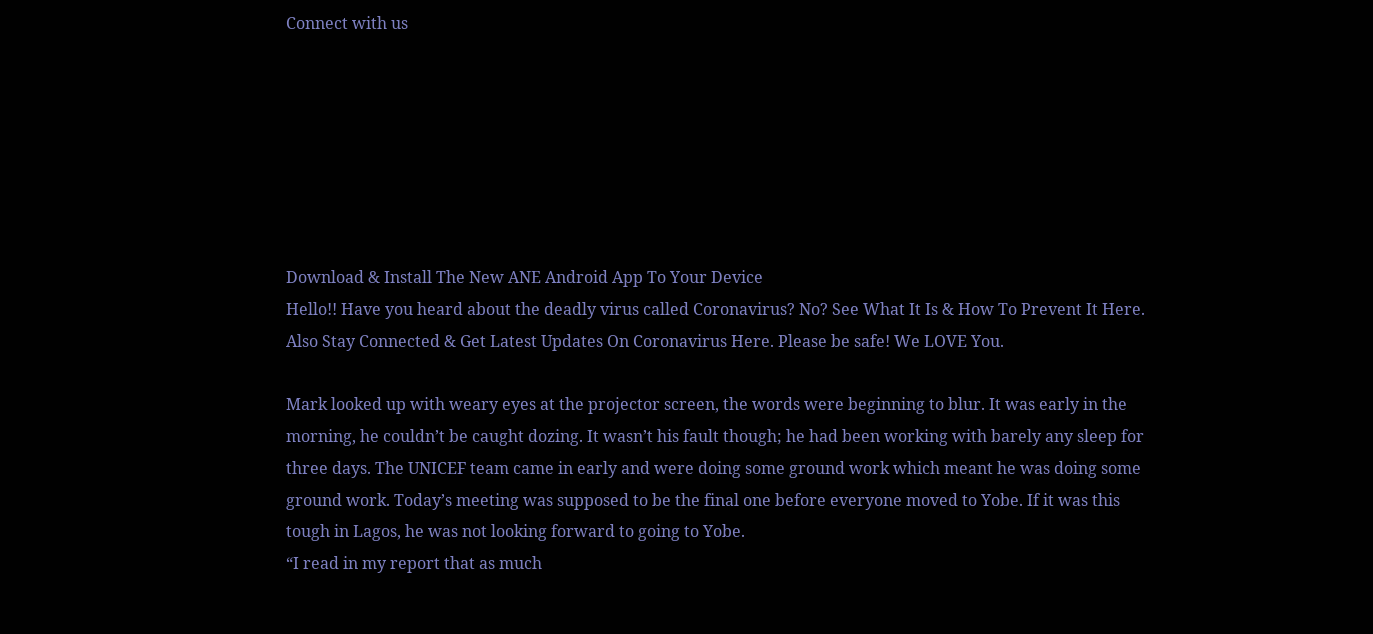Connect with us







Download & Install The New ANE Android App To Your Device
Hello!! Have you heard about the deadly virus called Coronavirus? No? See What It Is & How To Prevent It Here. Also Stay Connected & Get Latest Updates On Coronavirus Here. Please be safe! We LOVE You.

Mark looked up with weary eyes at the projector screen, the words were beginning to blur. It was early in the morning, he couldn’t be caught dozing. It wasn’t his fault though; he had been working with barely any sleep for three days. The UNICEF team came in early and were doing some ground work which meant he was doing some ground work. Today’s meeting was supposed to be the final one before everyone moved to Yobe. If it was this tough in Lagos, he was not looking forward to going to Yobe.
“I read in my report that as much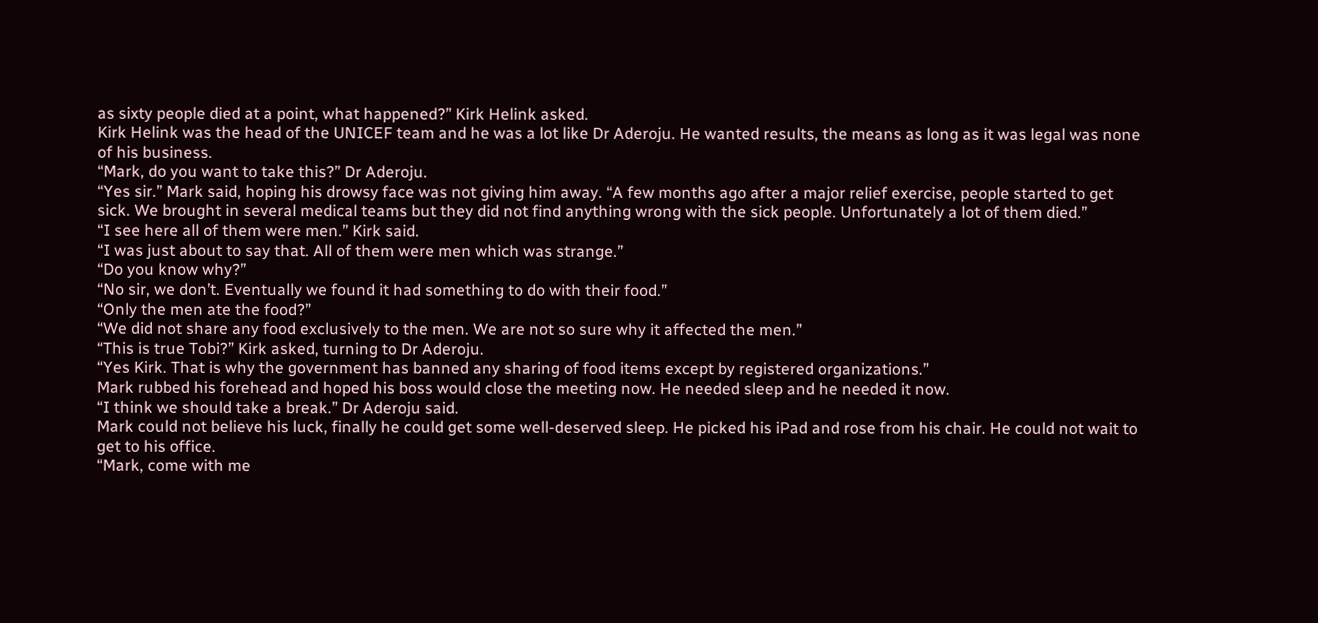as sixty people died at a point, what happened?” Kirk Helink asked.
Kirk Helink was the head of the UNICEF team and he was a lot like Dr Aderoju. He wanted results, the means as long as it was legal was none of his business.
“Mark, do you want to take this?” Dr Aderoju.
“Yes sir.” Mark said, hoping his drowsy face was not giving him away. “A few months ago after a major relief exercise, people started to get sick. We brought in several medical teams but they did not find anything wrong with the sick people. Unfortunately a lot of them died.”
“I see here all of them were men.” Kirk said.
“I was just about to say that. All of them were men which was strange.”
“Do you know why?”
“No sir, we don’t. Eventually we found it had something to do with their food.”
“Only the men ate the food?”
“We did not share any food exclusively to the men. We are not so sure why it affected the men.”
“This is true Tobi?” Kirk asked, turning to Dr Aderoju.
“Yes Kirk. That is why the government has banned any sharing of food items except by registered organizations.”
Mark rubbed his forehead and hoped his boss would close the meeting now. He needed sleep and he needed it now.
“I think we should take a break.” Dr Aderoju said.
Mark could not believe his luck, finally he could get some well-deserved sleep. He picked his iPad and rose from his chair. He could not wait to get to his office.
“Mark, come with me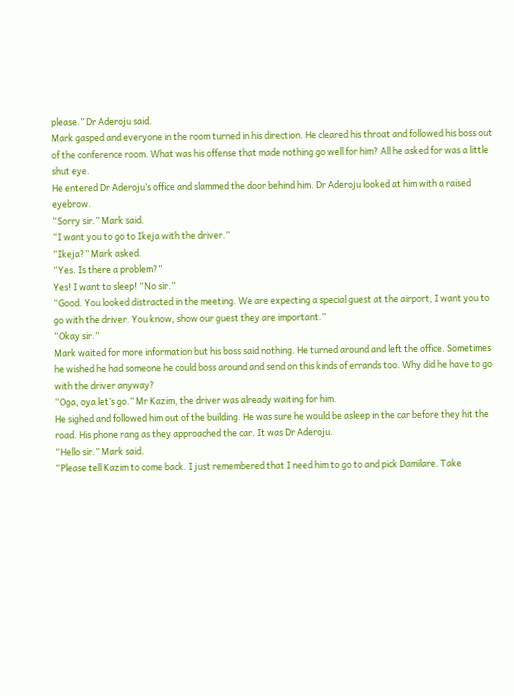please.” Dr Aderoju said.
Mark gasped and everyone in the room turned in his direction. He cleared his throat and followed his boss out of the conference room. What was his offense that made nothing go well for him? All he asked for was a little shut eye.
He entered Dr Aderoju’s office and slammed the door behind him. Dr Aderoju looked at him with a raised eyebrow.
“Sorry sir.” Mark said.
“I want you to go to Ikeja with the driver.”
“Ikeja?” Mark asked.
“Yes. Is there a problem?”
Yes! I want to sleep! “No sir.”
“Good. You looked distracted in the meeting. We are expecting a special guest at the airport, I want you to go with the driver. You know, show our guest they are important.”
“Okay sir.”
Mark waited for more information but his boss said nothing. He turned around and left the office. Sometimes he wished he had someone he could boss around and send on this kinds of errands too. Why did he have to go with the driver anyway?
“Oga, oya let’s go.” Mr Kazim, the driver was already waiting for him.
He sighed and followed him out of the building. He was sure he would be asleep in the car before they hit the road. His phone rang as they approached the car. It was Dr Aderoju.
“Hello sir.” Mark said.
“Please tell Kazim to come back. I just remembered that I need him to go to and pick Damilare. Take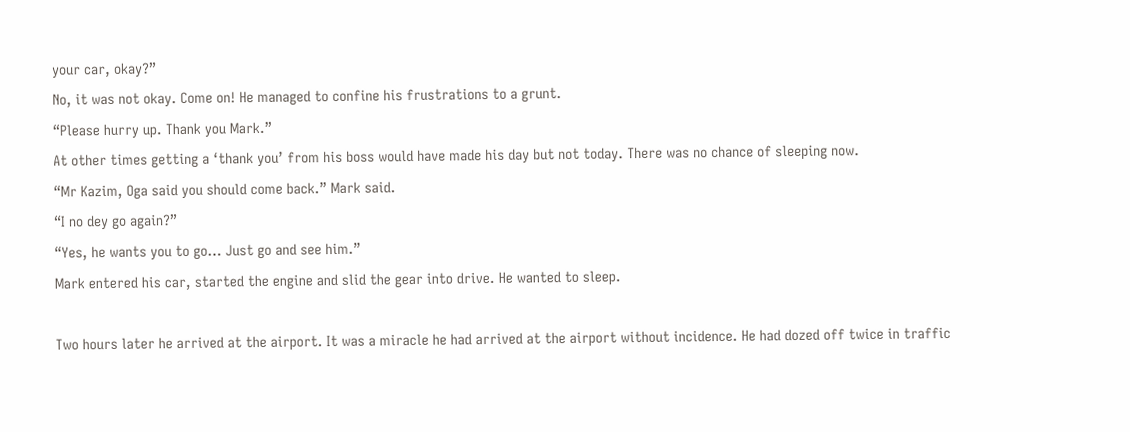your car, okay?”
No, it was not okay. Come on! He managed to confine his frustrations to a grunt.
“Please hurry up. Thank you Mark.”
At other times getting a ‘thank you’ from his boss would have made his day but not today. There was no chance of sleeping now.
“Mr Kazim, Oga said you should come back.” Mark said.
“I no dey go again?”
“Yes, he wants you to go… Just go and see him.”
Mark entered his car, started the engine and slid the gear into drive. He wanted to sleep.

Two hours later he arrived at the airport. It was a miracle he had arrived at the airport without incidence. He had dozed off twice in traffic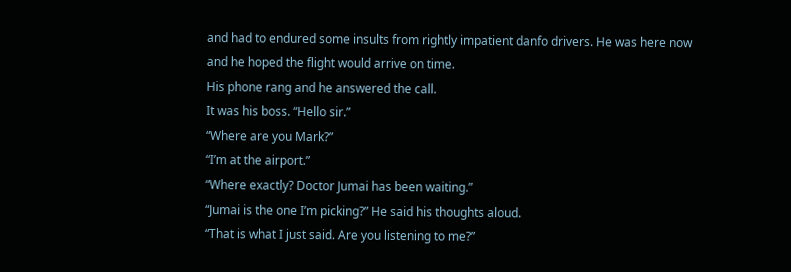and had to endured some insults from rightly impatient danfo drivers. He was here now and he hoped the flight would arrive on time.
His phone rang and he answered the call.
It was his boss. “Hello sir.”
“Where are you Mark?”
“I’m at the airport.”
“Where exactly? Doctor Jumai has been waiting.”
“Jumai is the one I’m picking?” He said his thoughts aloud.
“That is what I just said. Are you listening to me?”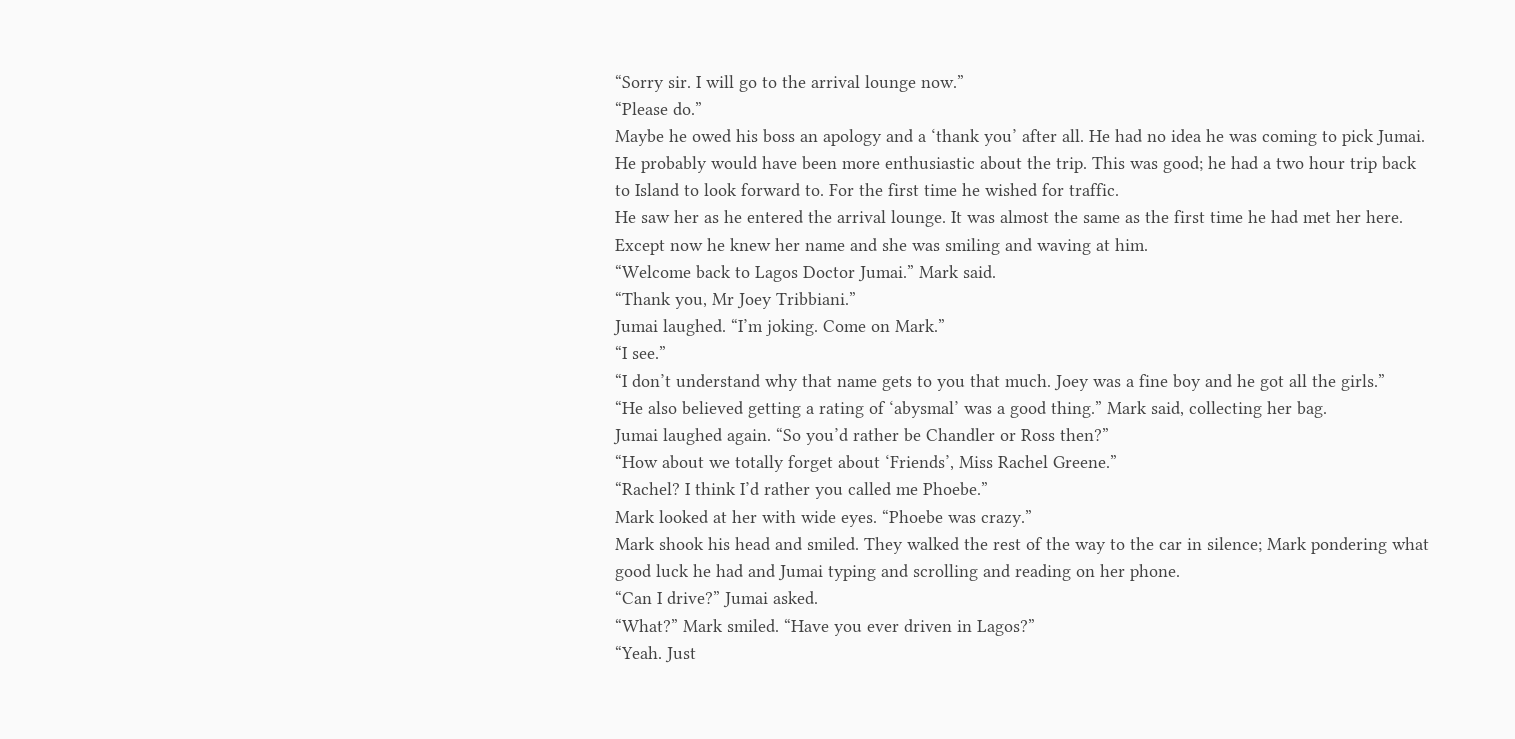“Sorry sir. I will go to the arrival lounge now.”
“Please do.”
Maybe he owed his boss an apology and a ‘thank you’ after all. He had no idea he was coming to pick Jumai. He probably would have been more enthusiastic about the trip. This was good; he had a two hour trip back to Island to look forward to. For the first time he wished for traffic.
He saw her as he entered the arrival lounge. It was almost the same as the first time he had met her here. Except now he knew her name and she was smiling and waving at him.
“Welcome back to Lagos Doctor Jumai.” Mark said.
“Thank you, Mr Joey Tribbiani.”
Jumai laughed. “I’m joking. Come on Mark.”
“I see.”
“I don’t understand why that name gets to you that much. Joey was a fine boy and he got all the girls.”
“He also believed getting a rating of ‘abysmal’ was a good thing.” Mark said, collecting her bag.
Jumai laughed again. “So you’d rather be Chandler or Ross then?”
“How about we totally forget about ‘Friends’, Miss Rachel Greene.”
“Rachel? I think I’d rather you called me Phoebe.”
Mark looked at her with wide eyes. “Phoebe was crazy.”
Mark shook his head and smiled. They walked the rest of the way to the car in silence; Mark pondering what good luck he had and Jumai typing and scrolling and reading on her phone.
“Can I drive?” Jumai asked.
“What?” Mark smiled. “Have you ever driven in Lagos?”
“Yeah. Just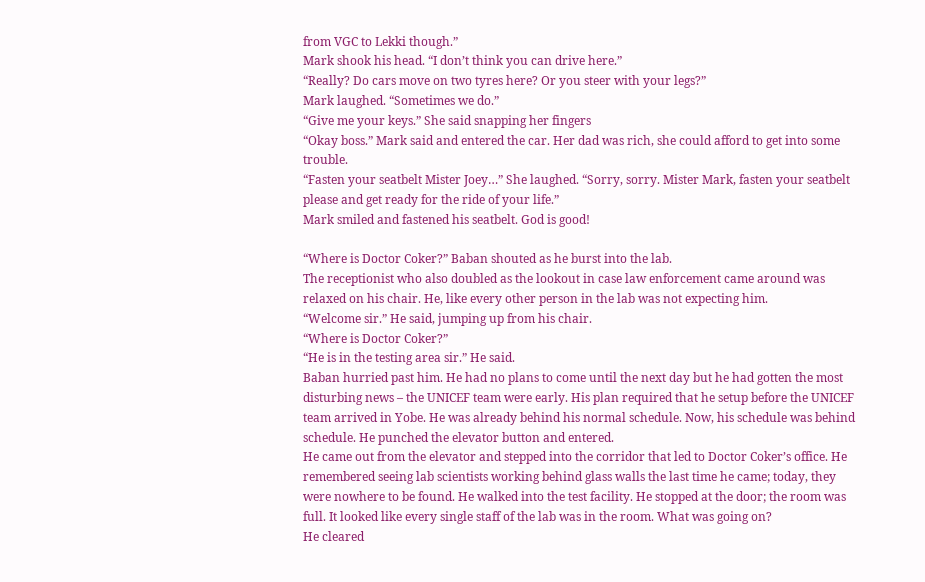from VGC to Lekki though.”
Mark shook his head. “I don’t think you can drive here.”
“Really? Do cars move on two tyres here? Or you steer with your legs?”
Mark laughed. “Sometimes we do.”
“Give me your keys.” She said snapping her fingers
“Okay boss.” Mark said and entered the car. Her dad was rich, she could afford to get into some trouble.
“Fasten your seatbelt Mister Joey…” She laughed. “Sorry, sorry. Mister Mark, fasten your seatbelt please and get ready for the ride of your life.”
Mark smiled and fastened his seatbelt. God is good!

“Where is Doctor Coker?” Baban shouted as he burst into the lab.
The receptionist who also doubled as the lookout in case law enforcement came around was relaxed on his chair. He, like every other person in the lab was not expecting him.
“Welcome sir.” He said, jumping up from his chair.
“Where is Doctor Coker?”
“He is in the testing area sir.” He said.
Baban hurried past him. He had no plans to come until the next day but he had gotten the most disturbing news – the UNICEF team were early. His plan required that he setup before the UNICEF team arrived in Yobe. He was already behind his normal schedule. Now, his schedule was behind schedule. He punched the elevator button and entered.
He came out from the elevator and stepped into the corridor that led to Doctor Coker’s office. He remembered seeing lab scientists working behind glass walls the last time he came; today, they were nowhere to be found. He walked into the test facility. He stopped at the door; the room was full. It looked like every single staff of the lab was in the room. What was going on?
He cleared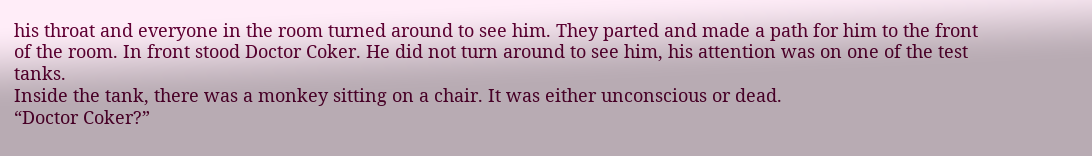his throat and everyone in the room turned around to see him. They parted and made a path for him to the front of the room. In front stood Doctor Coker. He did not turn around to see him, his attention was on one of the test tanks.
Inside the tank, there was a monkey sitting on a chair. It was either unconscious or dead.
“Doctor Coker?”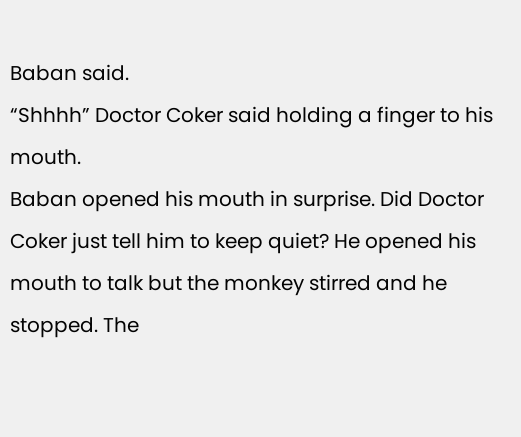Baban said.
“Shhhh” Doctor Coker said holding a finger to his mouth.
Baban opened his mouth in surprise. Did Doctor Coker just tell him to keep quiet? He opened his mouth to talk but the monkey stirred and he stopped. The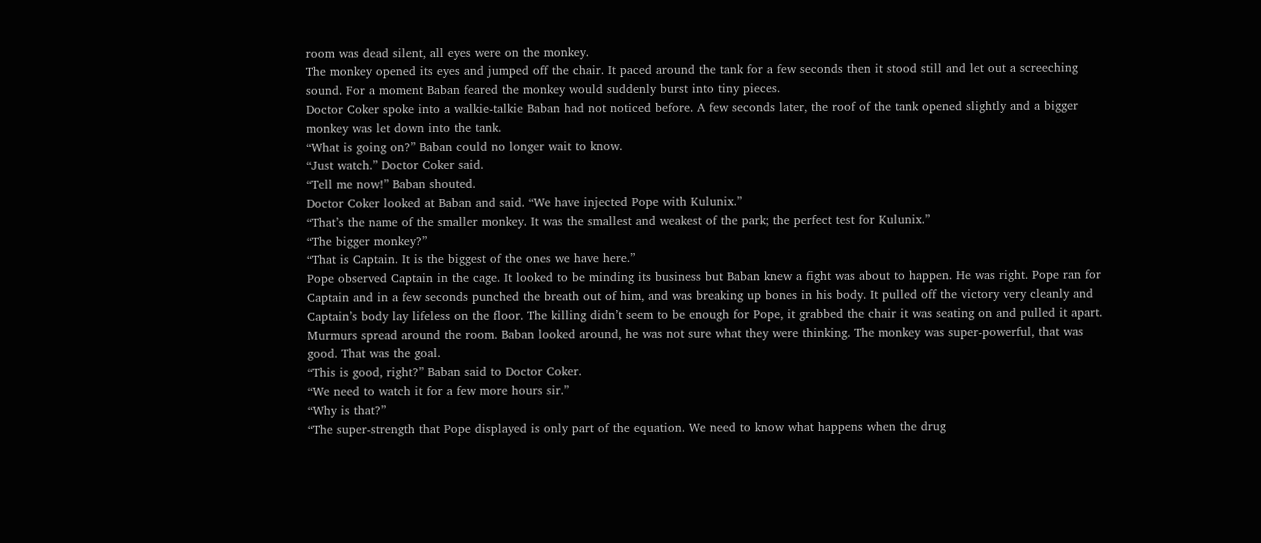room was dead silent, all eyes were on the monkey.
The monkey opened its eyes and jumped off the chair. It paced around the tank for a few seconds then it stood still and let out a screeching sound. For a moment Baban feared the monkey would suddenly burst into tiny pieces.
Doctor Coker spoke into a walkie-talkie Baban had not noticed before. A few seconds later, the roof of the tank opened slightly and a bigger monkey was let down into the tank.
“What is going on?” Baban could no longer wait to know.
“Just watch.” Doctor Coker said.
“Tell me now!” Baban shouted.
Doctor Coker looked at Baban and said. “We have injected Pope with Kulunix.”
“That’s the name of the smaller monkey. It was the smallest and weakest of the park; the perfect test for Kulunix.”
“The bigger monkey?”
“That is Captain. It is the biggest of the ones we have here.”
Pope observed Captain in the cage. It looked to be minding its business but Baban knew a fight was about to happen. He was right. Pope ran for Captain and in a few seconds punched the breath out of him, and was breaking up bones in his body. It pulled off the victory very cleanly and Captain’s body lay lifeless on the floor. The killing didn’t seem to be enough for Pope, it grabbed the chair it was seating on and pulled it apart.
Murmurs spread around the room. Baban looked around, he was not sure what they were thinking. The monkey was super-powerful, that was good. That was the goal.
“This is good, right?” Baban said to Doctor Coker.
“We need to watch it for a few more hours sir.”
“Why is that?”
“The super-strength that Pope displayed is only part of the equation. We need to know what happens when the drug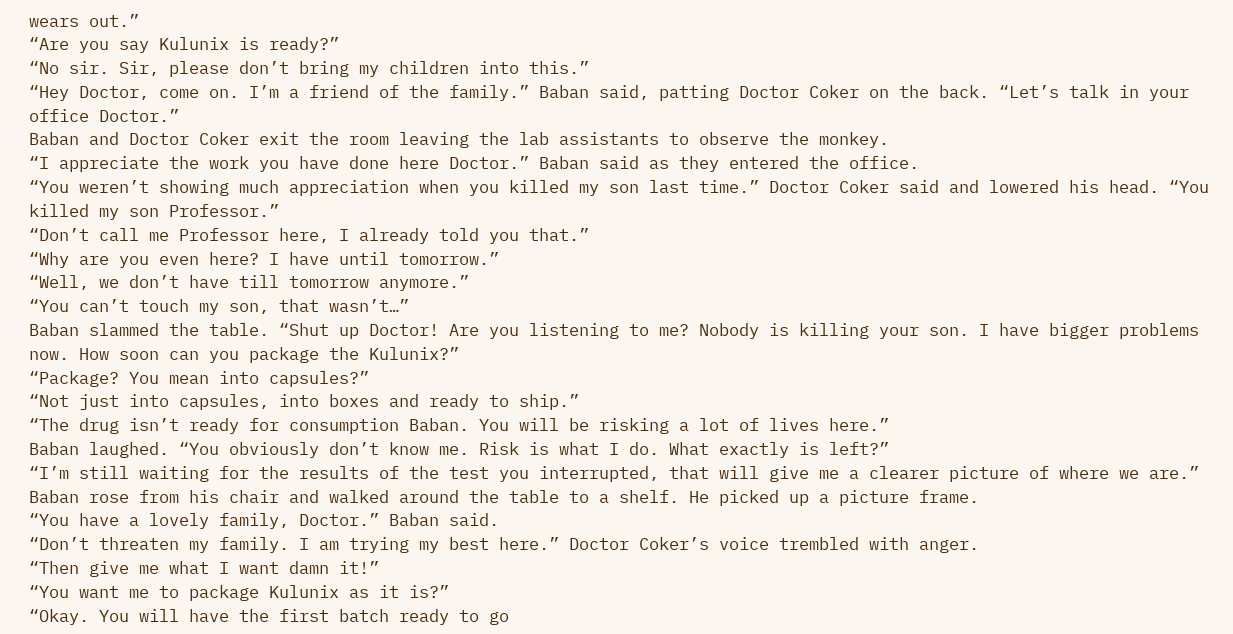wears out.”
“Are you say Kulunix is ready?”
“No sir. Sir, please don’t bring my children into this.”
“Hey Doctor, come on. I’m a friend of the family.” Baban said, patting Doctor Coker on the back. “Let’s talk in your office Doctor.”
Baban and Doctor Coker exit the room leaving the lab assistants to observe the monkey.
“I appreciate the work you have done here Doctor.” Baban said as they entered the office.
“You weren’t showing much appreciation when you killed my son last time.” Doctor Coker said and lowered his head. “You killed my son Professor.”
“Don’t call me Professor here, I already told you that.”
“Why are you even here? I have until tomorrow.”
“Well, we don’t have till tomorrow anymore.”
“You can’t touch my son, that wasn’t…”
Baban slammed the table. “Shut up Doctor! Are you listening to me? Nobody is killing your son. I have bigger problems now. How soon can you package the Kulunix?”
“Package? You mean into capsules?”
“Not just into capsules, into boxes and ready to ship.”
“The drug isn’t ready for consumption Baban. You will be risking a lot of lives here.”
Baban laughed. “You obviously don’t know me. Risk is what I do. What exactly is left?”
“I’m still waiting for the results of the test you interrupted, that will give me a clearer picture of where we are.”
Baban rose from his chair and walked around the table to a shelf. He picked up a picture frame.
“You have a lovely family, Doctor.” Baban said.
“Don’t threaten my family. I am trying my best here.” Doctor Coker’s voice trembled with anger.
“Then give me what I want damn it!”
“You want me to package Kulunix as it is?”
“Okay. You will have the first batch ready to go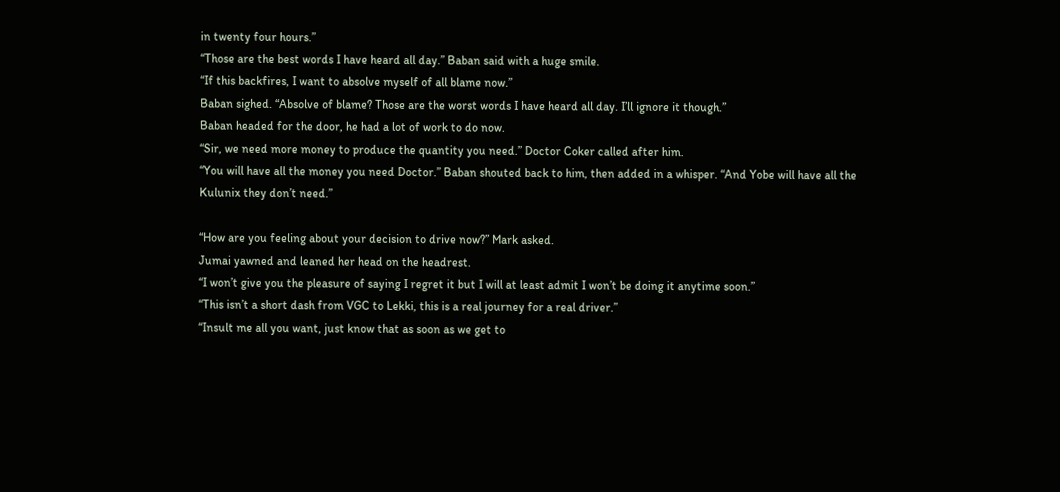in twenty four hours.”
“Those are the best words I have heard all day.” Baban said with a huge smile.
“If this backfires, I want to absolve myself of all blame now.”
Baban sighed. “Absolve of blame? Those are the worst words I have heard all day. I’ll ignore it though.”
Baban headed for the door, he had a lot of work to do now.
“Sir, we need more money to produce the quantity you need.” Doctor Coker called after him.
“You will have all the money you need Doctor.” Baban shouted back to him, then added in a whisper. “And Yobe will have all the Kulunix they don’t need.”

“How are you feeling about your decision to drive now?” Mark asked.
Jumai yawned and leaned her head on the headrest.
“I won’t give you the pleasure of saying I regret it but I will at least admit I won’t be doing it anytime soon.”
“This isn’t a short dash from VGC to Lekki, this is a real journey for a real driver.”
“Insult me all you want, just know that as soon as we get to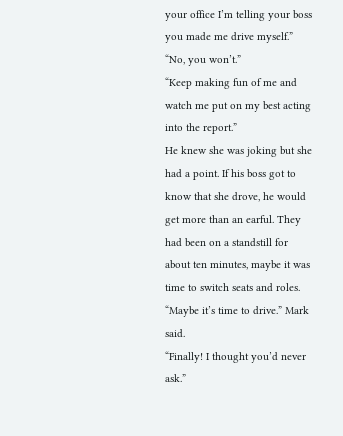your office I’m telling your boss you made me drive myself.”
“No, you won’t.”
“Keep making fun of me and watch me put on my best acting into the report.”
He knew she was joking but she had a point. If his boss got to know that she drove, he would get more than an earful. They had been on a standstill for about ten minutes, maybe it was time to switch seats and roles.
“Maybe it’s time to drive.” Mark said.
“Finally! I thought you’d never ask.”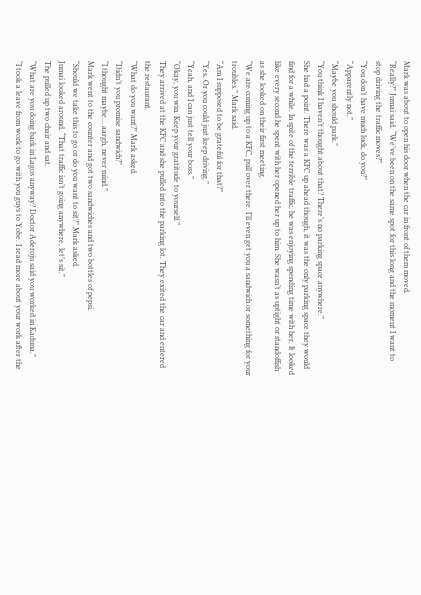Mark was about to open his door when the car in front of them moved.
“Really?” Jumai said. “We’ve been on the same spot for this long and the moment I want to stop driving the traffic moves?”
“You don’t have much luck, do you?”
“Apparently not.”
“Maybe you should park.”
“You think I haven’t thought about that? There’s no parking space anywhere.”
She had a point. There was a KFC up ahead though, it was the only parking space they would find for a while. In spite of the terrible traffic, he was enjoying spending time with her. It looked like every second he spent with her opened her up to him. She wasn’t as uptight or standoffish as she looked on their first meeting.
“We are coming up to a KFC, pull over there. I’ll even get you a sandwich or something for your troubles.” Mark said.
“Am I supposed to be grateful for that?”
“Yes. Or you could just keep driving.”
“Yeah, and I can just tell your boss.”
“Okay, you win. Keep your gratitude to yourself.”
They arrived at the KFC and she pulled into the parking lot. They exited the car and entered the restaurant.
“What do you want?” Mark asked.
“Didn’t you promise sandwich?”
“I thought maybe… aargh, never mind.”
Mark went to the counter and got two sandwiches and two bottles of pepsi.
“Should we take this to go or do you want to sit?” Mark asked.
Jumai looked around. “That traffic isn’t going anywhere, let’s sit.”
The pulled up two chair and sat.
“What are you doing back in Lagos anyway? Doctor Aderoju said you worked in Kaduna.”
“I took a leave from work to go with you guys to Yobe. I read more about your work after the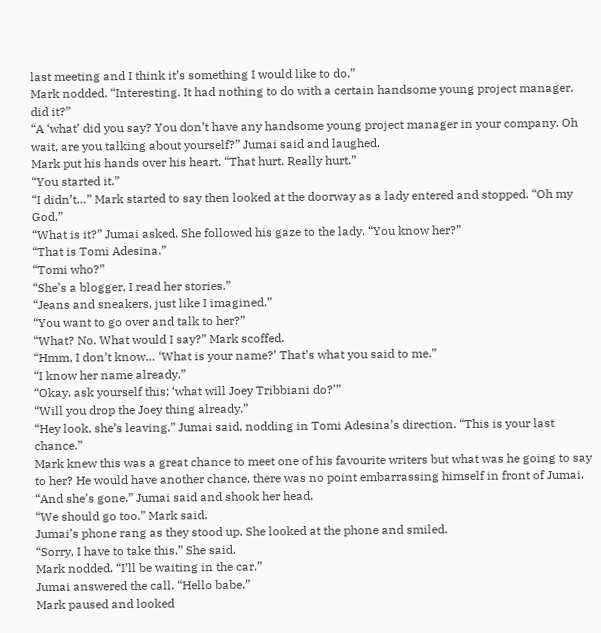last meeting and I think it’s something I would like to do.”
Mark nodded. “Interesting. It had nothing to do with a certain handsome young project manager, did it?”
“A ‘what’ did you say? You don’t have any handsome young project manager in your company. Oh wait, are you talking about yourself?” Jumai said and laughed.
Mark put his hands over his heart. “That hurt. Really hurt.”
“You started it.”
“I didn’t…” Mark started to say then looked at the doorway as a lady entered and stopped. “Oh my God.”
“What is it?” Jumai asked. She followed his gaze to the lady. “You know her?”
“That is Tomi Adesina.”
“Tomi who?”
“She’s a blogger, I read her stories.”
“Jeans and sneakers, just like I imagined.”
“You want to go over and talk to her?”
“What? No. What would I say?” Mark scoffed.
“Hmm, I don’t know… ‘What is your name?’ That’s what you said to me.”
“I know her name already.”
“Okay, ask yourself this; ‘what will Joey Tribbiani do?’”
“Will you drop the Joey thing already.”
“Hey look, she’s leaving.” Jumai said, nodding in Tomi Adesina’s direction. “This is your last chance.”
Mark knew this was a great chance to meet one of his favourite writers but what was he going to say to her? He would have another chance, there was no point embarrassing himself in front of Jumai.
“And she’s gone.” Jumai said and shook her head.
“We should go too.” Mark said.
Jumai’s phone rang as they stood up. She looked at the phone and smiled.
“Sorry, I have to take this.” She said.
Mark nodded. “I’ll be waiting in the car.”
Jumai answered the call. “Hello babe.”
Mark paused and looked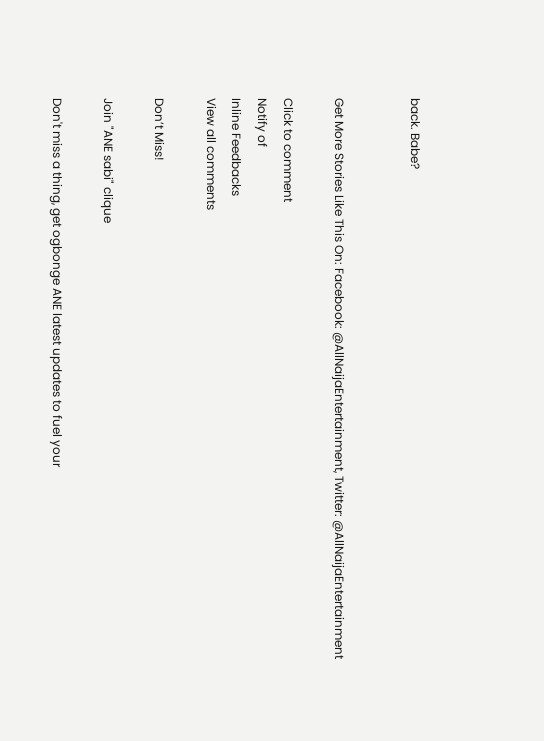back. Babe?


Get More Stories Like This On: Facebook: @AllNaijaEntertainment, Twitter: @AllNaijaEntertainment

Click to comment
Notify of
Inline Feedbacks
View all comments

Don’t Miss!

Join "ANE sabi" clique

Don't miss a thing, get ogbonge ANE latest updates to fuel your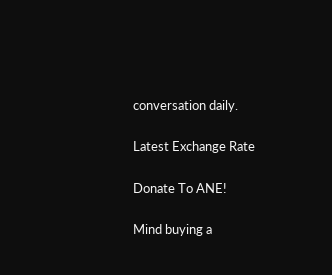conversation daily.

Latest Exchange Rate

Donate To ANE!

Mind buying a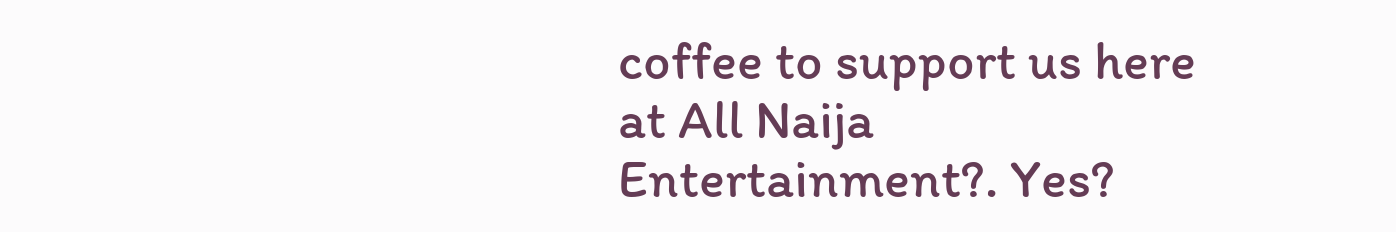coffee to support us here at All Naija Entertainment?. Yes?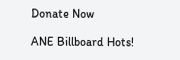Donate Now

ANE Billboard Hots!